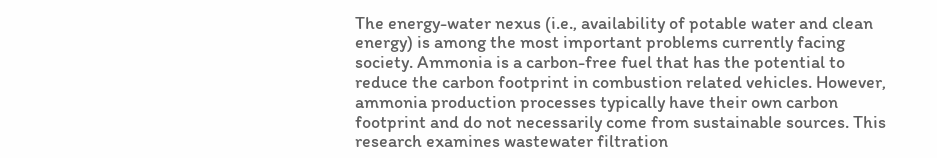The energy-water nexus (i.e., availability of potable water and clean energy) is among the most important problems currently facing society. Ammonia is a carbon-free fuel that has the potential to reduce the carbon footprint in combustion related vehicles. However, ammonia production processes typically have their own carbon footprint and do not necessarily come from sustainable sources. This research examines wastewater filtration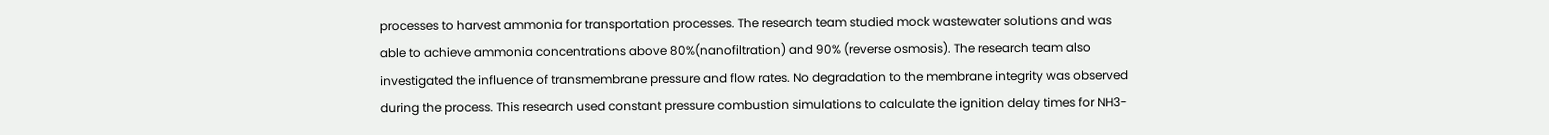processes to harvest ammonia for transportation processes. The research team studied mock wastewater solutions and was able to achieve ammonia concentrations above 80%(nanofiltration) and 90% (reverse osmosis). The research team also investigated the influence of transmembrane pressure and flow rates. No degradation to the membrane integrity was observed during the process. This research used constant pressure combustion simulations to calculate the ignition delay times for NH3-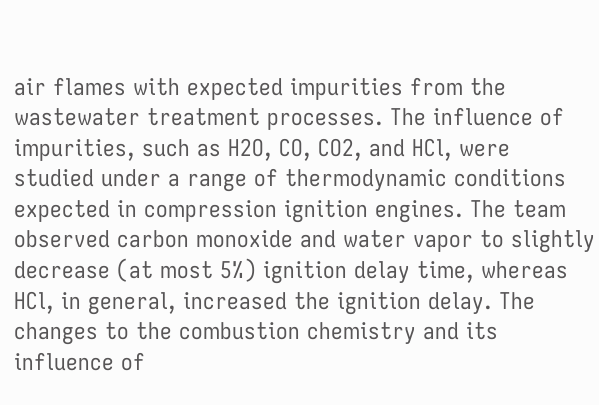air flames with expected impurities from the wastewater treatment processes. The influence of impurities, such as H2O, CO, CO2, and HCl, were studied under a range of thermodynamic conditions expected in compression ignition engines. The team observed carbon monoxide and water vapor to slightly decrease (at most 5%) ignition delay time, whereas HCl, in general, increased the ignition delay. The changes to the combustion chemistry and its influence of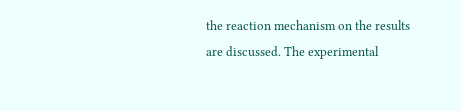the reaction mechanism on the results are discussed. The experimental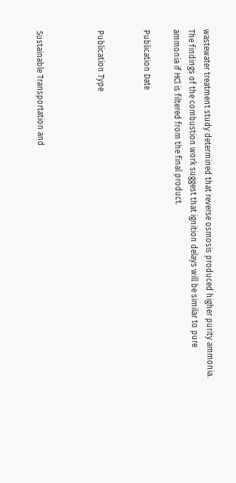wastewater treatment study determined that reverse osmosis produced higher purity ammonia. The findings of the combustion work suggest that ignition delays will be similar to pure ammonia if HCl is filtered from the final product.

Publication Date


Publication Type



Sustainable Transportation and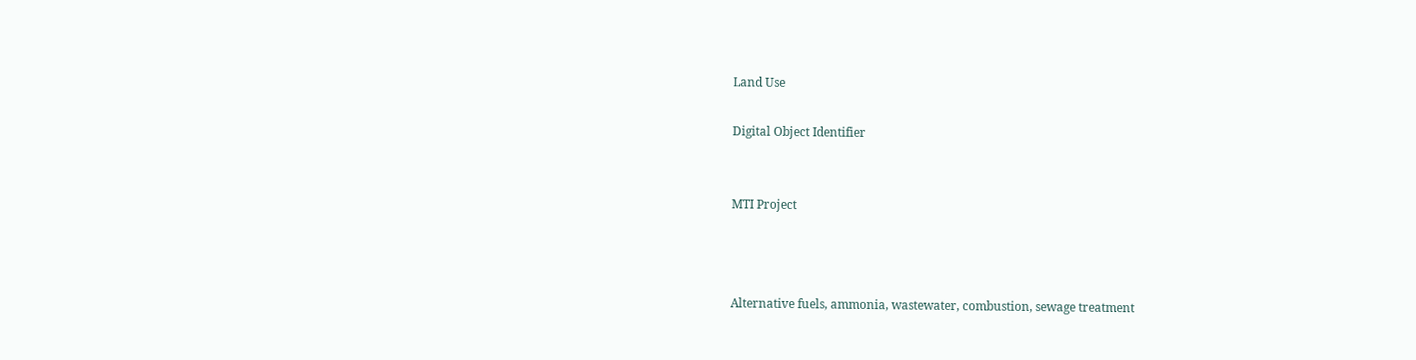Land Use

Digital Object Identifier


MTI Project



Alternative fuels, ammonia, wastewater, combustion, sewage treatment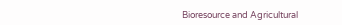Bioresource and Agricultural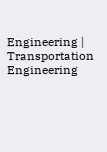Engineering | Transportation Engineering